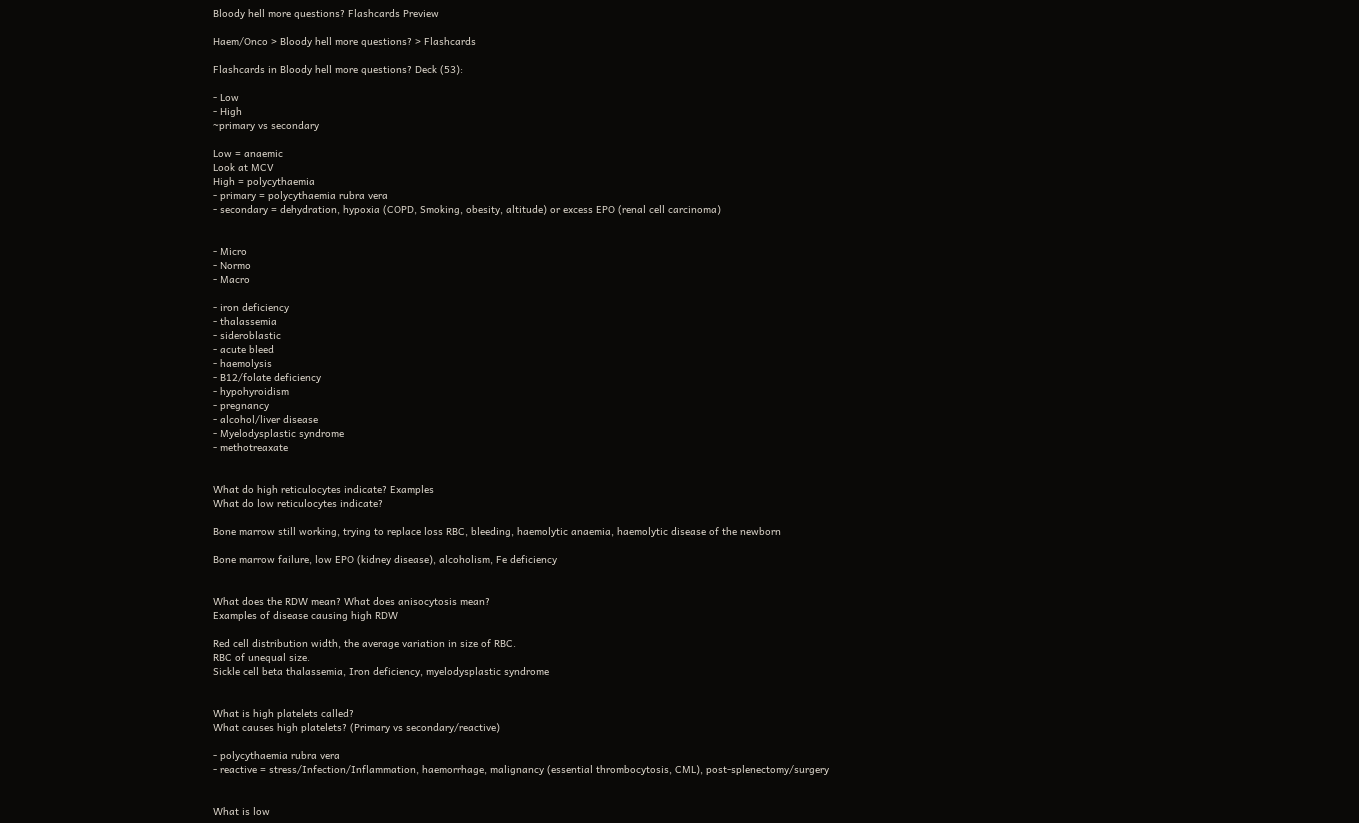Bloody hell more questions? Flashcards Preview

Haem/Onco > Bloody hell more questions? > Flashcards

Flashcards in Bloody hell more questions? Deck (53):

- Low
- High
~primary vs secondary

Low = anaemic
Look at MCV
High = polycythaemia
- primary = polycythaemia rubra vera
- secondary = dehydration, hypoxia (COPD, Smoking, obesity, altitude) or excess EPO (renal cell carcinoma)


- Micro
- Normo
- Macro

- iron deficiency
- thalassemia
- sideroblastic
- acute bleed
- haemolysis
- B12/folate deficiency
- hypohyroidism
- pregnancy
- alcohol/liver disease
- Myelodysplastic syndrome
- methotreaxate


What do high reticulocytes indicate? Examples
What do low reticulocytes indicate?

Bone marrow still working, trying to replace loss RBC, bleeding, haemolytic anaemia, haemolytic disease of the newborn

Bone marrow failure, low EPO (kidney disease), alcoholism, Fe deficiency


What does the RDW mean? What does anisocytosis mean?
Examples of disease causing high RDW

Red cell distribution width, the average variation in size of RBC.
RBC of unequal size.
Sickle cell beta thalassemia, Iron deficiency, myelodysplastic syndrome


What is high platelets called?
What causes high platelets? (Primary vs secondary/reactive)

- polycythaemia rubra vera
- reactive = stress/Infection/Inflammation, haemorrhage, malignancy (essential thrombocytosis, CML), post-splenectomy/surgery


What is low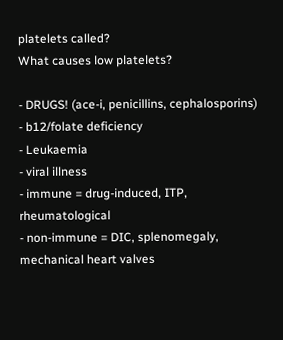platelets called?
What causes low platelets?

- DRUGS! (ace-i, penicillins, cephalosporins)
- b12/folate deficiency
- Leukaemia
- viral illness
- immune = drug-induced, ITP, rheumatological
- non-immune = DIC, splenomegaly, mechanical heart valves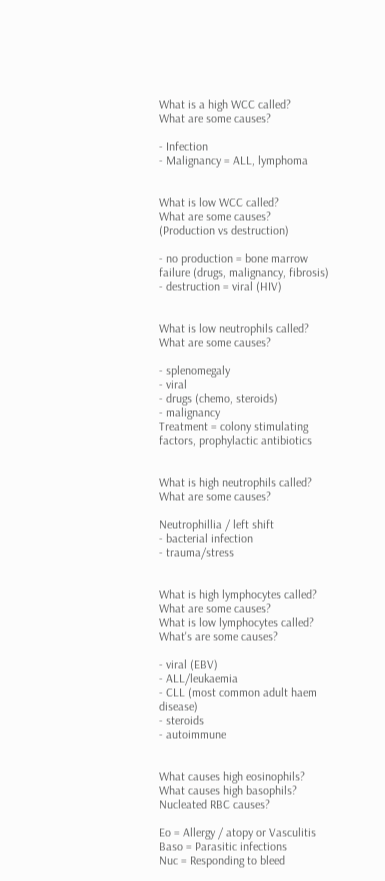What is a high WCC called?
What are some causes?

- Infection
- Malignancy = ALL, lymphoma


What is low WCC called?
What are some causes?
(Production vs destruction)

- no production = bone marrow failure (drugs, malignancy, fibrosis)
- destruction = viral (HIV)


What is low neutrophils called?
What are some causes?

- splenomegaly
- viral
- drugs (chemo, steroids)
- malignancy
Treatment = colony stimulating factors, prophylactic antibiotics


What is high neutrophils called? What are some causes?

Neutrophillia / left shift
- bacterial infection
- trauma/stress


What is high lymphocytes called?
What are some causes?
What is low lymphocytes called?
What's are some causes?

- viral (EBV)
- ALL/leukaemia
- CLL (most common adult haem disease)
- steroids
- autoimmune


What causes high eosinophils?
What causes high basophils?
Nucleated RBC causes?

Eo = Allergy / atopy or Vasculitis
Baso = Parasitic infections
Nuc = Responding to bleed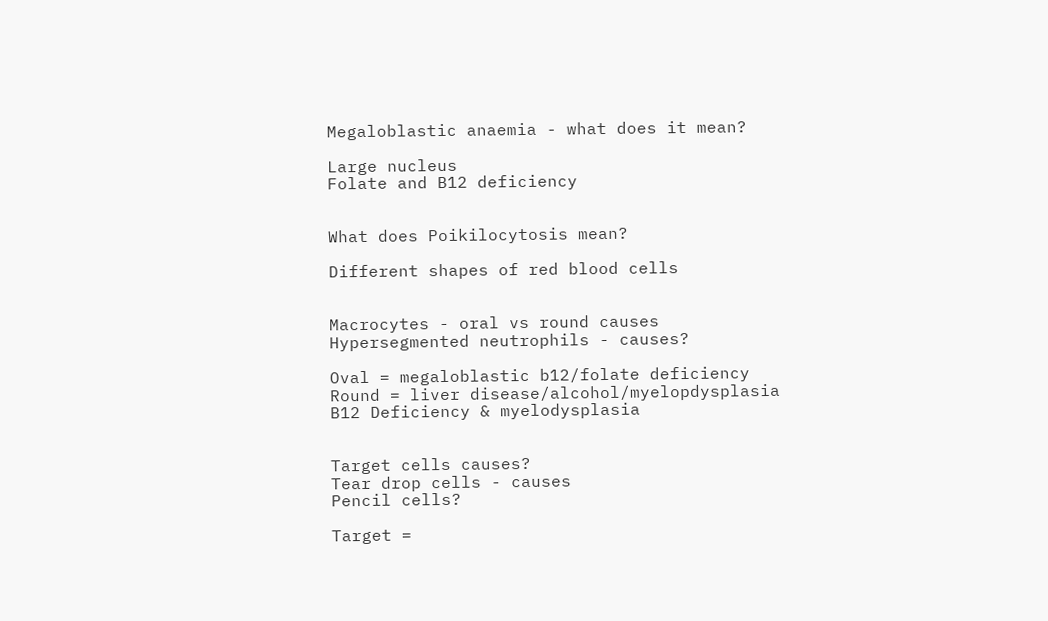Megaloblastic anaemia - what does it mean?

Large nucleus
Folate and B12 deficiency


What does Poikilocytosis mean?

Different shapes of red blood cells


Macrocytes - oral vs round causes
Hypersegmented neutrophils - causes?

Oval = megaloblastic b12/folate deficiency
Round = liver disease/alcohol/myelopdysplasia
B12 Deficiency & myelodysplasia


Target cells causes?
Tear drop cells - causes
Pencil cells?

Target =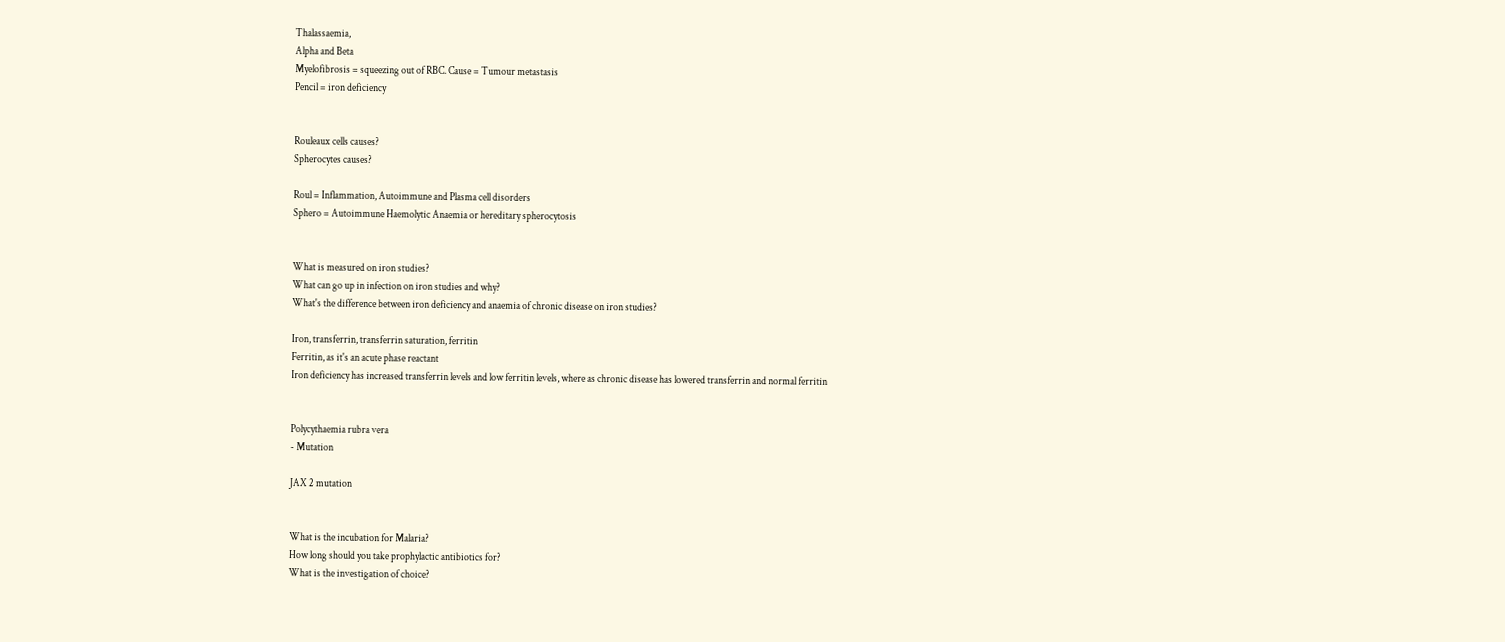Thalassaemia,
Alpha and Beta
Myelofibrosis = squeezing out of RBC. Cause = Tumour metastasis
Pencil = iron deficiency


Rouleaux cells causes?
Spherocytes causes?

Roul = Inflammation, Autoimmune and Plasma cell disorders
Sphero = Autoimmune Haemolytic Anaemia or hereditary spherocytosis


What is measured on iron studies?
What can go up in infection on iron studies and why?
What's the difference between iron deficiency and anaemia of chronic disease on iron studies?

Iron, transferrin, transferrin saturation, ferritin
Ferritin, as it's an acute phase reactant
Iron deficiency has increased transferrin levels and low ferritin levels, where as chronic disease has lowered transferrin and normal ferritin


Polycythaemia rubra vera
- Mutation

JAX 2 mutation


What is the incubation for Malaria?
How long should you take prophylactic antibiotics for?
What is the investigation of choice?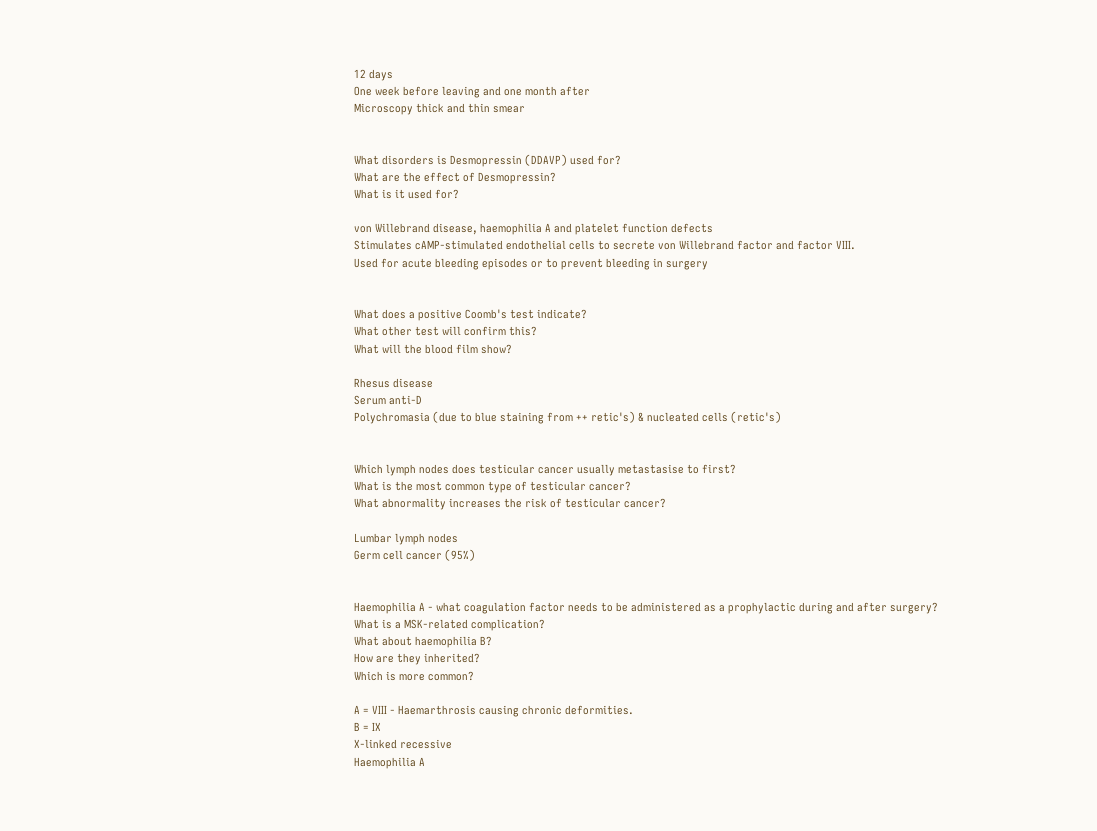12 days
One week before leaving and one month after
Microscopy thick and thin smear


What disorders is Desmopressin (DDAVP) used for?
What are the effect of Desmopressin?
What is it used for?

von Willebrand disease, haemophilia A and platelet function defects
Stimulates cAMP-stimulated endothelial cells to secrete von Willebrand factor and factor VIII.
Used for acute bleeding episodes or to prevent bleeding in surgery


What does a positive Coomb's test indicate?
What other test will confirm this?
What will the blood film show?

Rhesus disease
Serum anti-D
Polychromasia (due to blue staining from ++ retic's) & nucleated cells (retic's)


Which lymph nodes does testicular cancer usually metastasise to first?
What is the most common type of testicular cancer?
What abnormality increases the risk of testicular cancer?

Lumbar lymph nodes
Germ cell cancer (95%)


Haemophilia A - what coagulation factor needs to be administered as a prophylactic during and after surgery?
What is a MSK-related complication?
What about haemophilia B?
How are they inherited?
Which is more common?

A = VIII - Haemarthrosis causing chronic deformities.
B = IX
X-linked recessive
Haemophilia A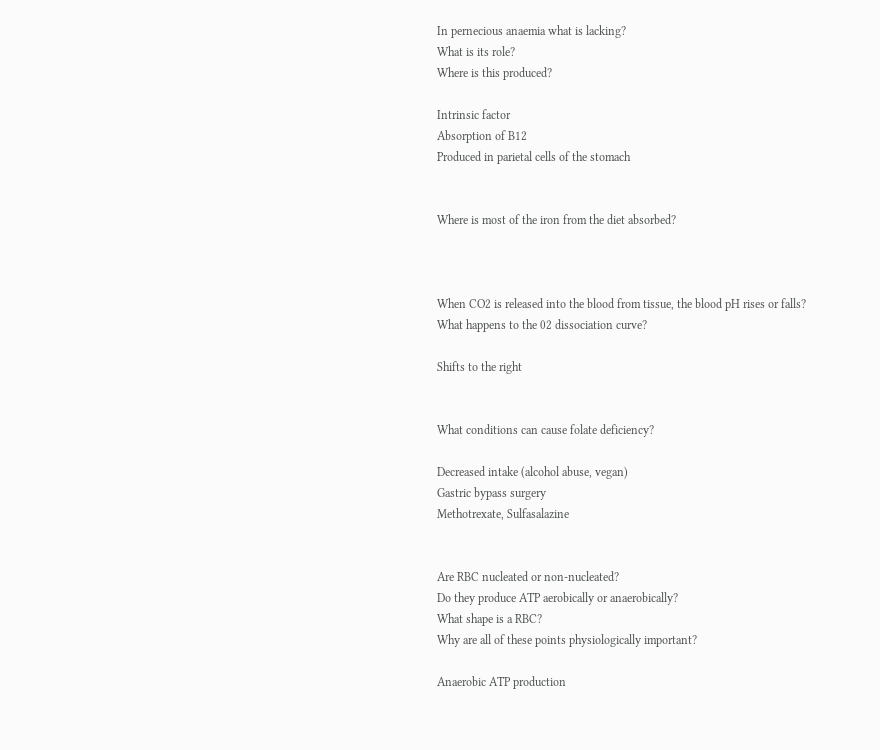In pernecious anaemia what is lacking?
What is its role?
Where is this produced?

Intrinsic factor
Absorption of B12
Produced in parietal cells of the stomach


Where is most of the iron from the diet absorbed?



When CO2 is released into the blood from tissue, the blood pH rises or falls?
What happens to the 02 dissociation curve?

Shifts to the right


What conditions can cause folate deficiency?

Decreased intake (alcohol abuse, vegan)
Gastric bypass surgery
Methotrexate, Sulfasalazine


Are RBC nucleated or non-nucleated?
Do they produce ATP aerobically or anaerobically?
What shape is a RBC?
Why are all of these points physiologically important?

Anaerobic ATP production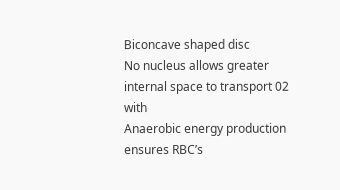Biconcave shaped disc
No nucleus allows greater internal space to transport 02 with
Anaerobic energy production ensures RBC’s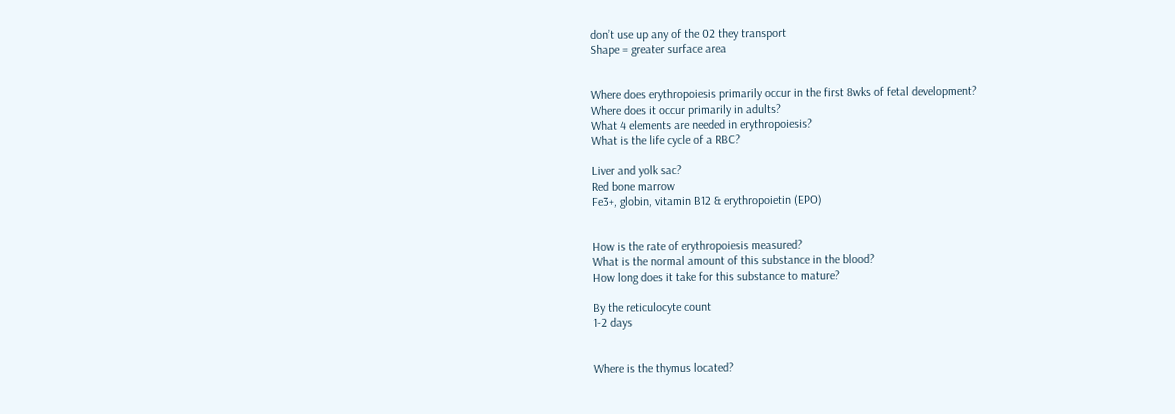don’t use up any of the 02 they transport
Shape = greater surface area


Where does erythropoiesis primarily occur in the first 8wks of fetal development?
Where does it occur primarily in adults?
What 4 elements are needed in erythropoiesis?
What is the life cycle of a RBC?

Liver and yolk sac?
Red bone marrow
Fe3+, globin, vitamin B12 & erythropoietin (EPO)


How is the rate of erythropoiesis measured?
What is the normal amount of this substance in the blood?
How long does it take for this substance to mature?

By the reticulocyte count
1-2 days


Where is the thymus located?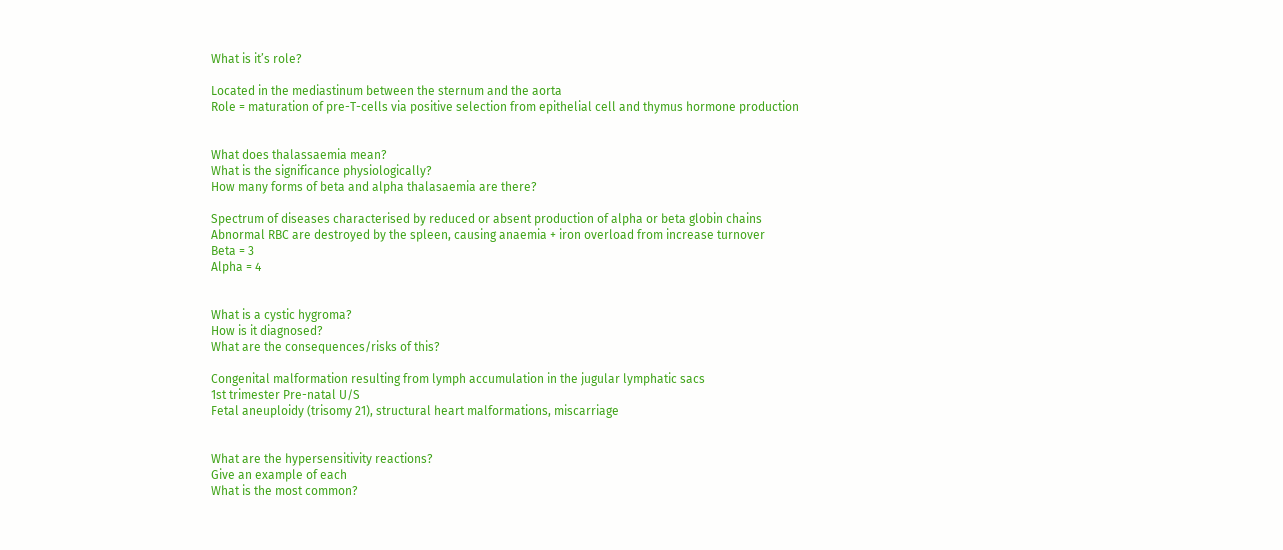What is it’s role?

Located in the mediastinum between the sternum and the aorta
Role = maturation of pre-T-cells via positive selection from epithelial cell and thymus hormone production


What does thalassaemia mean?
What is the significance physiologically?
How many forms of beta and alpha thalasaemia are there?

Spectrum of diseases characterised by reduced or absent production of alpha or beta globin chains
Abnormal RBC are destroyed by the spleen, causing anaemia + iron overload from increase turnover
Beta = 3
Alpha = 4


What is a cystic hygroma?
How is it diagnosed?
What are the consequences/risks of this?

Congenital malformation resulting from lymph accumulation in the jugular lymphatic sacs
1st trimester Pre-natal U/S
Fetal aneuploidy (trisomy 21), structural heart malformations, miscarriage


What are the hypersensitivity reactions?
Give an example of each
What is the most common?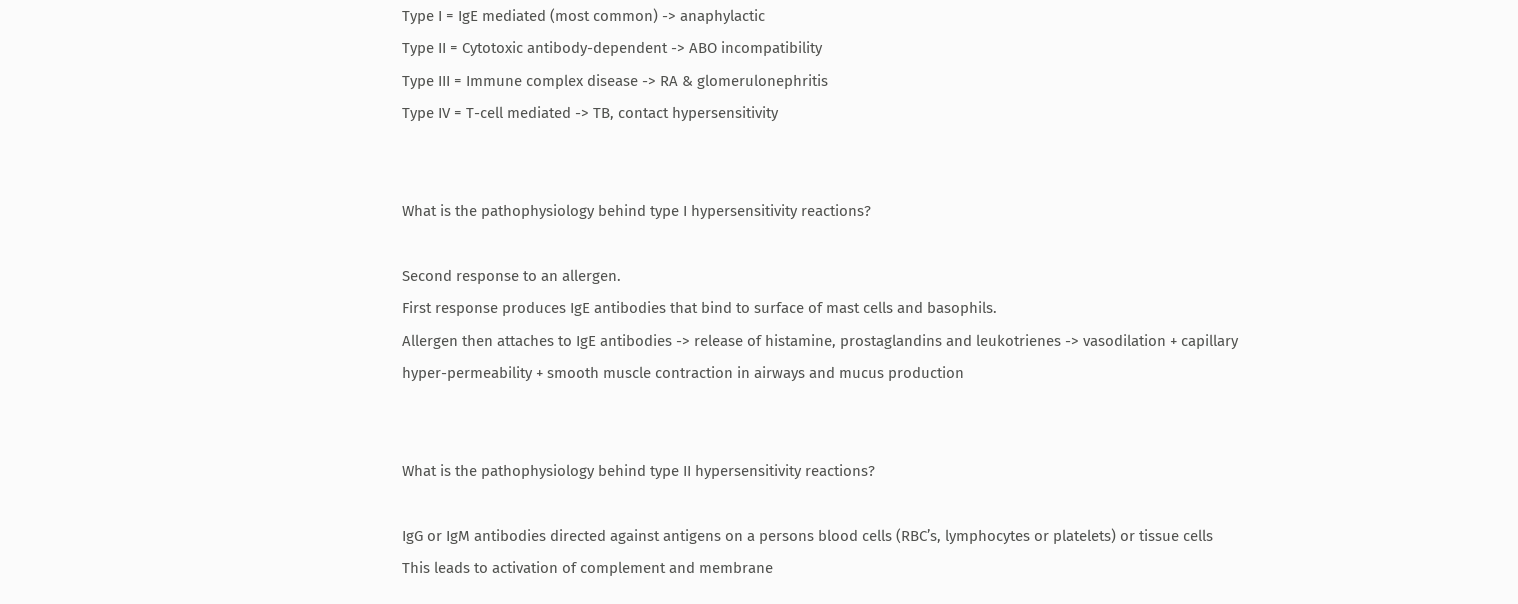Type I = IgE mediated (most common) -> anaphylactic
Type II = Cytotoxic antibody-dependent -> ABO incompatibility
Type III = Immune complex disease -> RA & glomerulonephritis
Type IV = T-cell mediated -> TB, contact hypersensitivity


What is the pathophysiology behind type I hypersensitivity reactions?

Second response to an allergen.
First response produces IgE antibodies that bind to surface of mast cells and basophils.
Allergen then attaches to IgE antibodies -> release of histamine, prostaglandins and leukotrienes -> vasodilation + capillary hyper-permeability + smooth muscle contraction in airways and mucus production


What is the pathophysiology behind type II hypersensitivity reactions?

IgG or IgM antibodies directed against antigens on a persons blood cells (RBC’s, lymphocytes or platelets) or tissue cells
This leads to activation of complement and membrane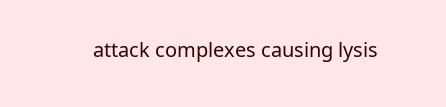attack complexes causing lysis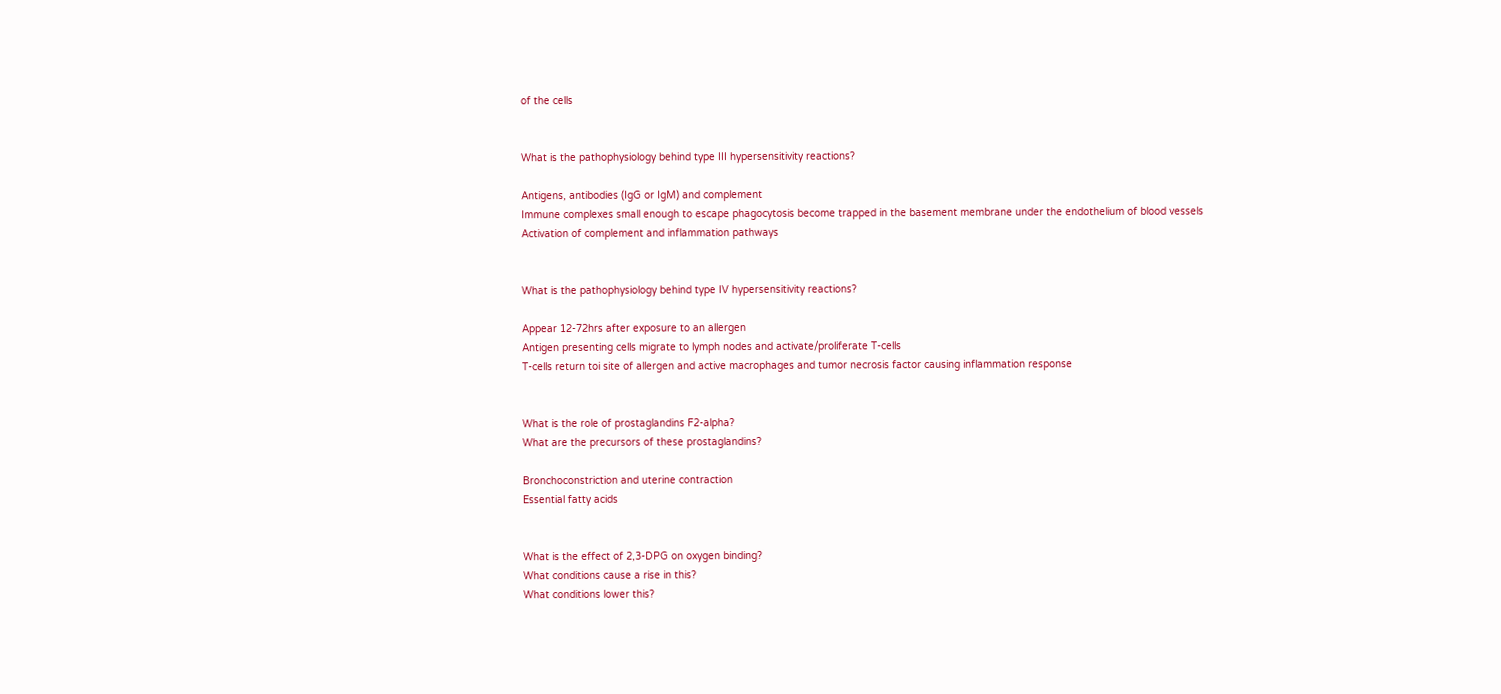of the cells


What is the pathophysiology behind type III hypersensitivity reactions?

Antigens, antibodies (IgG or IgM) and complement
Immune complexes small enough to escape phagocytosis become trapped in the basement membrane under the endothelium of blood vessels
Activation of complement and inflammation pathways


What is the pathophysiology behind type IV hypersensitivity reactions?

Appear 12-72hrs after exposure to an allergen
Antigen presenting cells migrate to lymph nodes and activate/proliferate T-cells
T-cells return toi site of allergen and active macrophages and tumor necrosis factor causing inflammation response


What is the role of prostaglandins F2-alpha?
What are the precursors of these prostaglandins?

Bronchoconstriction and uterine contraction
Essential fatty acids


What is the effect of 2,3-DPG on oxygen binding?
What conditions cause a rise in this?
What conditions lower this?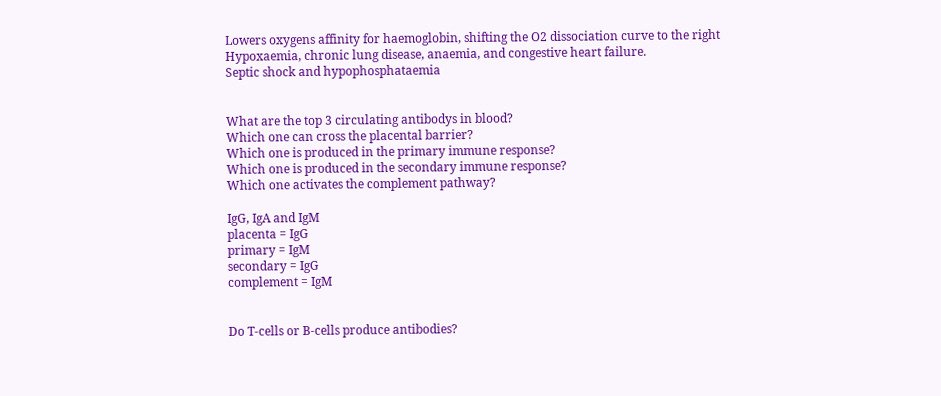Lowers oxygens affinity for haemoglobin, shifting the O2 dissociation curve to the right
Hypoxaemia, chronic lung disease, anaemia, and congestive heart failure.
Septic shock and hypophosphataemia


What are the top 3 circulating antibodys in blood?
Which one can cross the placental barrier?
Which one is produced in the primary immune response?
Which one is produced in the secondary immune response?
Which one activates the complement pathway?

IgG, IgA and IgM
placenta = IgG
primary = IgM
secondary = IgG
complement = IgM


Do T-cells or B-cells produce antibodies?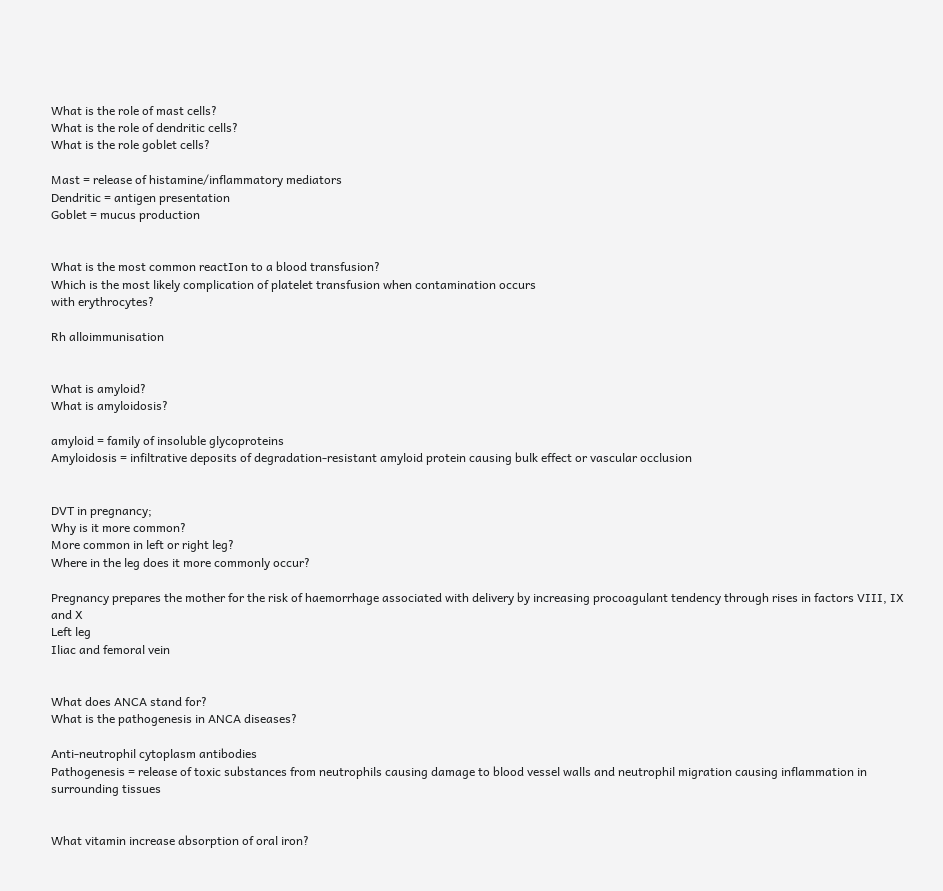What is the role of mast cells?
What is the role of dendritic cells?
What is the role goblet cells?

Mast = release of histamine/inflammatory mediators
Dendritic = antigen presentation
Goblet = mucus production


What is the most common reactIon to a blood transfusion?
Which is the most likely complication of platelet transfusion when contamination occurs
with erythrocytes?

Rh alloimmunisation


What is amyloid?
What is amyloidosis?

amyloid = family of insoluble glycoproteins
Amyloidosis = infiltrative deposits of degradation-resistant amyloid protein causing bulk effect or vascular occlusion


DVT in pregnancy;
Why is it more common?
More common in left or right leg?
Where in the leg does it more commonly occur?

Pregnancy prepares the mother for the risk of haemorrhage associated with delivery by increasing procoagulant tendency through rises in factors VIII, IX and X
Left leg
Iliac and femoral vein


What does ANCA stand for?
What is the pathogenesis in ANCA diseases?

Anti-neutrophil cytoplasm antibodies
Pathogenesis = release of toxic substances from neutrophils causing damage to blood vessel walls and neutrophil migration causing inflammation in surrounding tissues


What vitamin increase absorption of oral iron?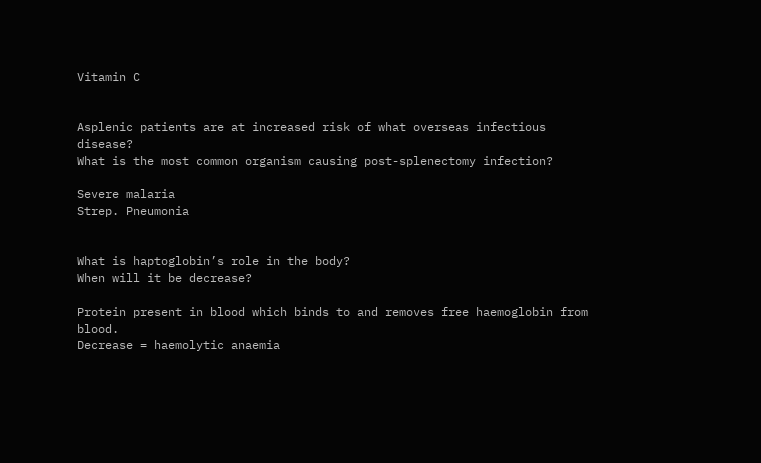Vitamin C


Asplenic patients are at increased risk of what overseas infectious disease?
What is the most common organism causing post-splenectomy infection?

Severe malaria
Strep. Pneumonia


What is haptoglobin’s role in the body?
When will it be decrease?

Protein present in blood which binds to and removes free haemoglobin from blood.
Decrease = haemolytic anaemia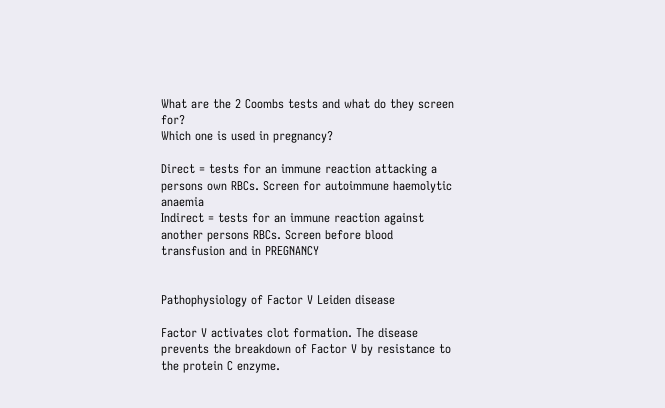What are the 2 Coombs tests and what do they screen for?
Which one is used in pregnancy?

Direct = tests for an immune reaction attacking a persons own RBCs. Screen for autoimmune haemolytic anaemia
Indirect = tests for an immune reaction against another persons RBCs. Screen before blood transfusion and in PREGNANCY


Pathophysiology of Factor V Leiden disease

Factor V activates clot formation. The disease prevents the breakdown of Factor V by resistance to the protein C enzyme.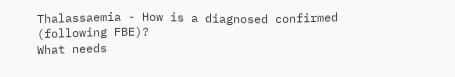Thalassaemia - How is a diagnosed confirmed (following FBE)?
What needs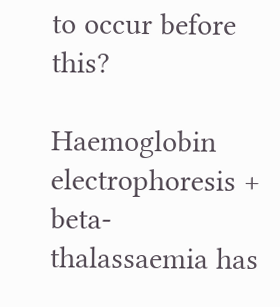to occur before this?

Haemoglobin electrophoresis + beta-thalassaemia has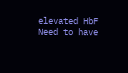elevated HbF
Need to have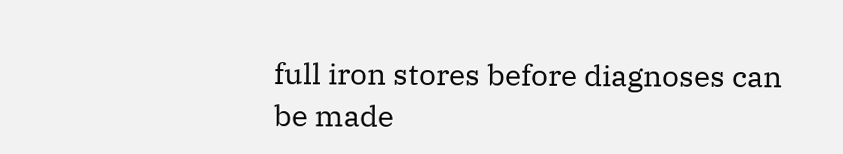full iron stores before diagnoses can be made